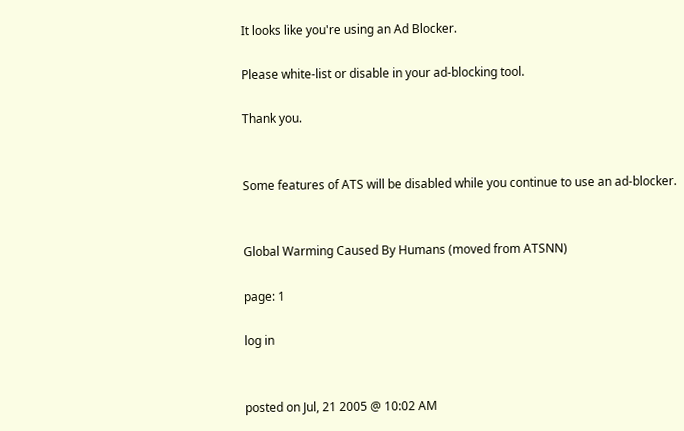It looks like you're using an Ad Blocker.

Please white-list or disable in your ad-blocking tool.

Thank you.


Some features of ATS will be disabled while you continue to use an ad-blocker.


Global Warming Caused By Humans (moved from ATSNN)

page: 1

log in


posted on Jul, 21 2005 @ 10:02 AM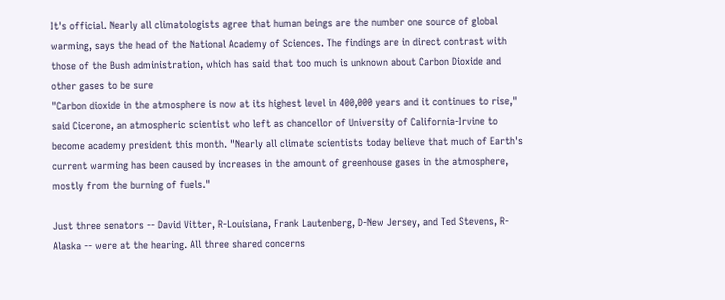It's official. Nearly all climatologists agree that human beings are the number one source of global warming, says the head of the National Academy of Sciences. The findings are in direct contrast with those of the Bush administration, which has said that too much is unknown about Carbon Dioxide and other gases to be sure
"Carbon dioxide in the atmosphere is now at its highest level in 400,000 years and it continues to rise," said Cicerone, an atmospheric scientist who left as chancellor of University of California-Irvine to become academy president this month. "Nearly all climate scientists today believe that much of Earth's current warming has been caused by increases in the amount of greenhouse gases in the atmosphere, mostly from the burning of fuels."

Just three senators -- David Vitter, R-Louisiana, Frank Lautenberg, D-New Jersey, and Ted Stevens, R-Alaska -- were at the hearing. All three shared concerns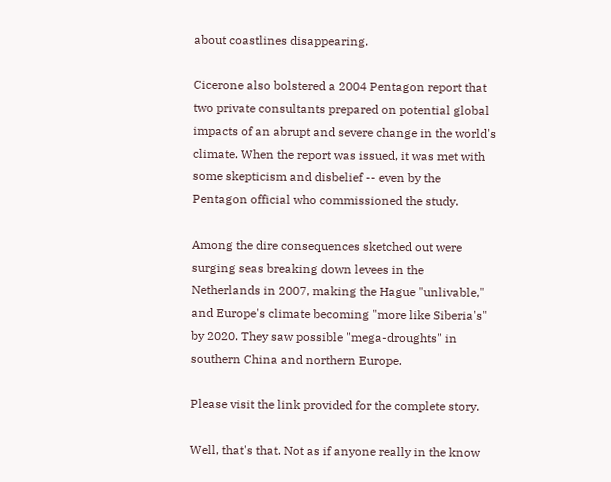about coastlines disappearing.

Cicerone also bolstered a 2004 Pentagon report that two private consultants prepared on potential global impacts of an abrupt and severe change in the world's climate. When the report was issued, it was met with some skepticism and disbelief -- even by the Pentagon official who commissioned the study.

Among the dire consequences sketched out were surging seas breaking down levees in the Netherlands in 2007, making the Hague "unlivable," and Europe's climate becoming "more like Siberia's" by 2020. They saw possible "mega-droughts" in southern China and northern Europe.

Please visit the link provided for the complete story.

Well, that's that. Not as if anyone really in the know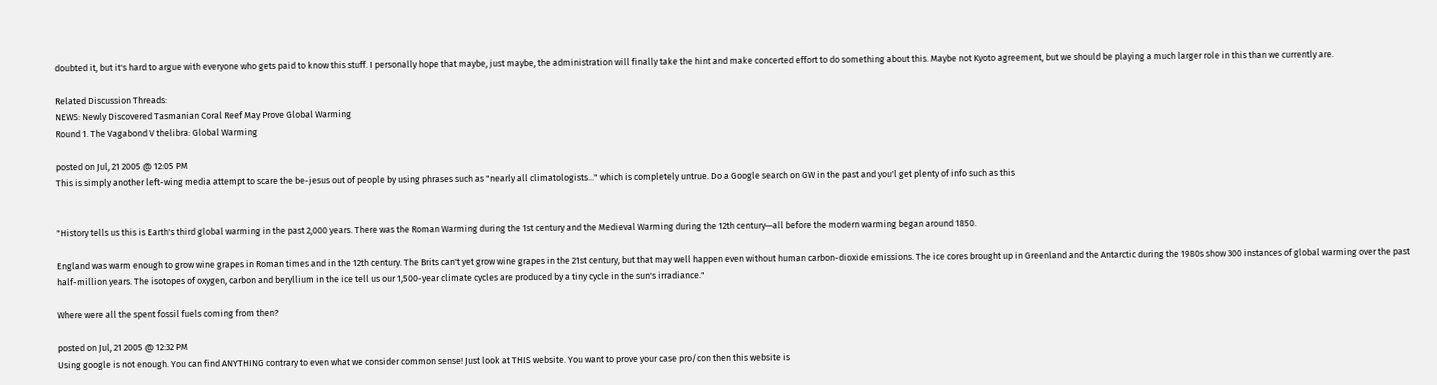doubted it, but it's hard to argue with everyone who gets paid to know this stuff. I personally hope that maybe, just maybe, the administration will finally take the hint and make concerted effort to do something about this. Maybe not Kyoto agreement, but we should be playing a much larger role in this than we currently are.

Related Discussion Threads:
NEWS: Newly Discovered Tasmanian Coral Reef May Prove Global Warming
Round 1. The Vagabond V thelibra: Global Warming

posted on Jul, 21 2005 @ 12:05 PM
This is simply another left-wing media attempt to scare the be-jesus out of people by using phrases such as "nearly all climatologists..." which is completely untrue. Do a Google search on GW in the past and you'l get plenty of info such as this


"History tells us this is Earth's third global warming in the past 2,000 years. There was the Roman Warming during the 1st century and the Medieval Warming during the 12th century—all before the modern warming began around 1850.

England was warm enough to grow wine grapes in Roman times and in the 12th century. The Brits can't yet grow wine grapes in the 21st century, but that may well happen even without human carbon-dioxide emissions. The ice cores brought up in Greenland and the Antarctic during the 1980s show 300 instances of global warming over the past half-million years. The isotopes of oxygen, carbon and beryllium in the ice tell us our 1,500-year climate cycles are produced by a tiny cycle in the sun's irradiance."

Where were all the spent fossil fuels coming from then?

posted on Jul, 21 2005 @ 12:32 PM
Using google is not enough. You can find ANYTHING contrary to even what we consider common sense! Just look at THIS website. You want to prove your case pro/con then this website is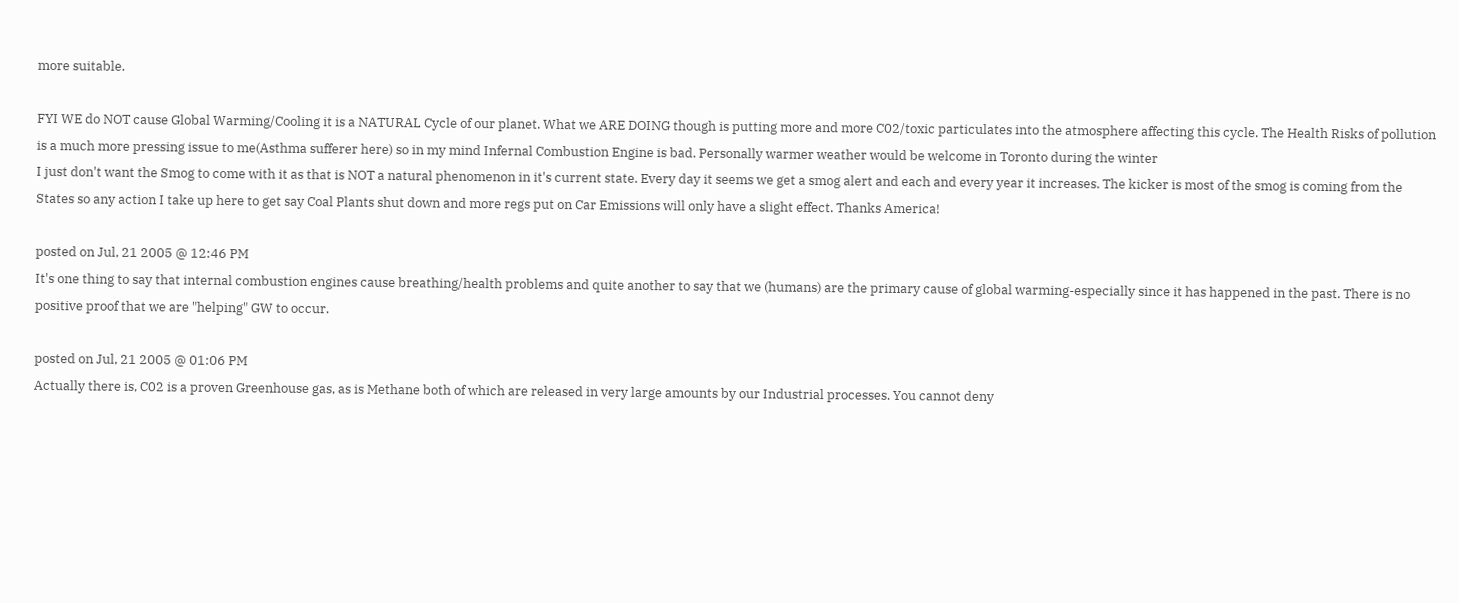more suitable.

FYI WE do NOT cause Global Warming/Cooling it is a NATURAL Cycle of our planet. What we ARE DOING though is putting more and more C02/toxic particulates into the atmosphere affecting this cycle. The Health Risks of pollution is a much more pressing issue to me(Asthma sufferer here) so in my mind Infernal Combustion Engine is bad. Personally warmer weather would be welcome in Toronto during the winter
I just don't want the Smog to come with it as that is NOT a natural phenomenon in it's current state. Every day it seems we get a smog alert and each and every year it increases. The kicker is most of the smog is coming from the States so any action I take up here to get say Coal Plants shut down and more regs put on Car Emissions will only have a slight effect. Thanks America!

posted on Jul, 21 2005 @ 12:46 PM
It's one thing to say that internal combustion engines cause breathing/health problems and quite another to say that we (humans) are the primary cause of global warming-especially since it has happened in the past. There is no positive proof that we are "helping" GW to occur.

posted on Jul, 21 2005 @ 01:06 PM
Actually there is, C02 is a proven Greenhouse gas, as is Methane both of which are released in very large amounts by our Industrial processes. You cannot deny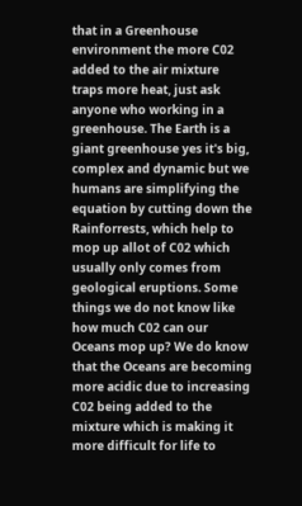that in a Greenhouse environment the more C02 added to the air mixture traps more heat, just ask anyone who working in a greenhouse. The Earth is a giant greenhouse yes it's big, complex and dynamic but we humans are simplifying the equation by cutting down the Rainforrests, which help to mop up allot of C02 which usually only comes from geological eruptions. Some things we do not know like how much C02 can our Oceans mop up? We do know that the Oceans are becoming more acidic due to increasing C02 being added to the mixture which is making it more difficult for life to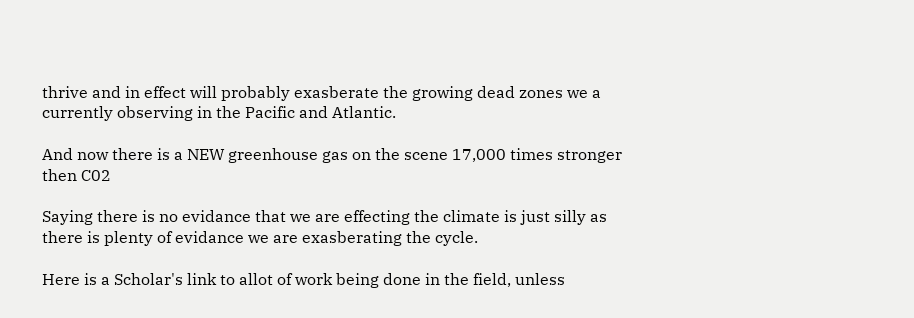thrive and in effect will probably exasberate the growing dead zones we a currently observing in the Pacific and Atlantic.

And now there is a NEW greenhouse gas on the scene 17,000 times stronger then C02

Saying there is no evidance that we are effecting the climate is just silly as there is plenty of evidance we are exasberating the cycle.

Here is a Scholar's link to allot of work being done in the field, unless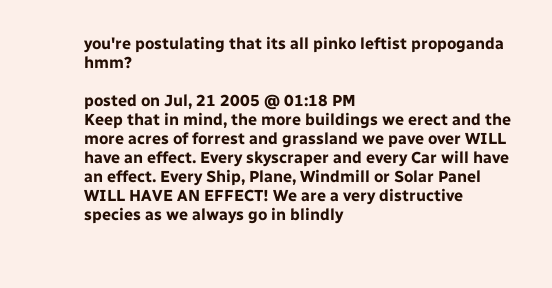you're postulating that its all pinko leftist propoganda hmm?

posted on Jul, 21 2005 @ 01:18 PM
Keep that in mind, the more buildings we erect and the more acres of forrest and grassland we pave over WILL have an effect. Every skyscraper and every Car will have an effect. Every Ship, Plane, Windmill or Solar Panel WILL HAVE AN EFFECT! We are a very distructive species as we always go in blindly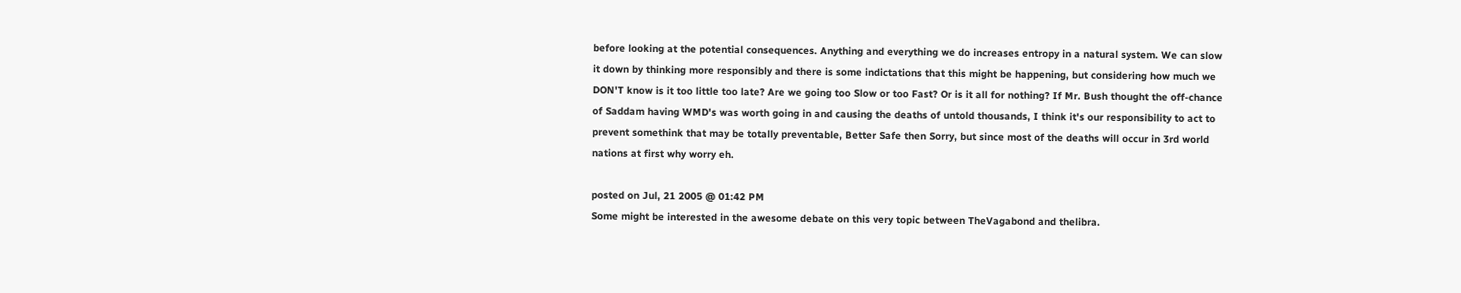before looking at the potential consequences. Anything and everything we do increases entropy in a natural system. We can slow it down by thinking more responsibly and there is some indictations that this might be happening, but considering how much we DON'T know is it too little too late? Are we going too Slow or too Fast? Or is it all for nothing? If Mr. Bush thought the off-chance of Saddam having WMD's was worth going in and causing the deaths of untold thousands, I think it's our responsibility to act to prevent somethink that may be totally preventable, Better Safe then Sorry, but since most of the deaths will occur in 3rd world nations at first why worry eh.

posted on Jul, 21 2005 @ 01:42 PM
Some might be interested in the awesome debate on this very topic between TheVagabond and thelibra.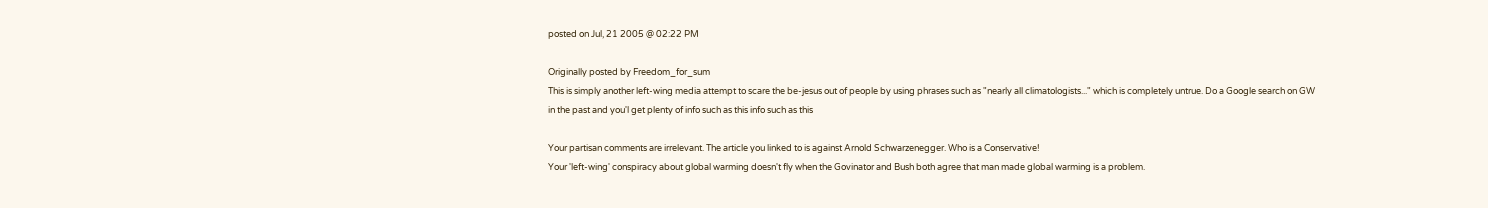posted on Jul, 21 2005 @ 02:22 PM

Originally posted by Freedom_for_sum
This is simply another left-wing media attempt to scare the be-jesus out of people by using phrases such as "nearly all climatologists..." which is completely untrue. Do a Google search on GW in the past and you'l get plenty of info such as this info such as this

Your partisan comments are irrelevant. The article you linked to is against Arnold Schwarzenegger. Who is a Conservative!
Your 'left-wing' conspiracy about global warming doesn't fly when the Govinator and Bush both agree that man made global warming is a problem.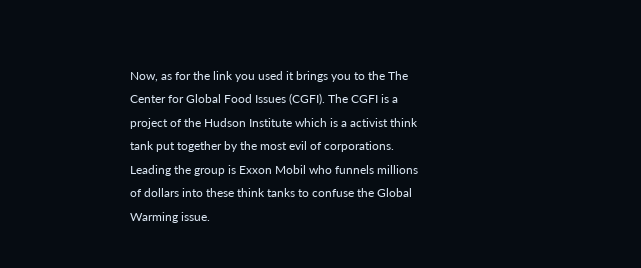Now, as for the link you used it brings you to the The Center for Global Food Issues (CGFI). The CGFI is a project of the Hudson Institute which is a activist think tank put together by the most evil of corporations.
Leading the group is Exxon Mobil who funnels millions of dollars into these think tanks to confuse the Global Warming issue.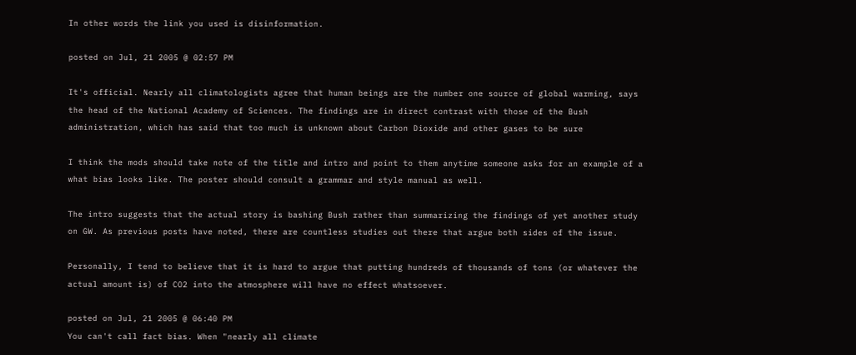In other words the link you used is disinformation.

posted on Jul, 21 2005 @ 02:57 PM

It's official. Nearly all climatologists agree that human beings are the number one source of global warming, says the head of the National Academy of Sciences. The findings are in direct contrast with those of the Bush administration, which has said that too much is unknown about Carbon Dioxide and other gases to be sure

I think the mods should take note of the title and intro and point to them anytime someone asks for an example of a what bias looks like. The poster should consult a grammar and style manual as well.

The intro suggests that the actual story is bashing Bush rather than summarizing the findings of yet another study on GW. As previous posts have noted, there are countless studies out there that argue both sides of the issue.

Personally, I tend to believe that it is hard to argue that putting hundreds of thousands of tons (or whatever the actual amount is) of CO2 into the atmosphere will have no effect whatsoever.

posted on Jul, 21 2005 @ 06:40 PM
You can't call fact bias. When "nearly all climate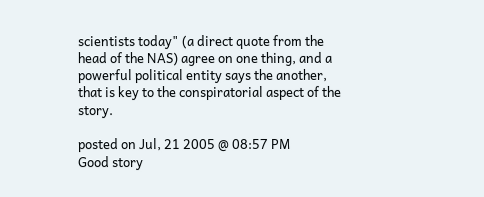scientists today" (a direct quote from the head of the NAS) agree on one thing, and a powerful political entity says the another, that is key to the conspiratorial aspect of the story.

posted on Jul, 21 2005 @ 08:57 PM
Good story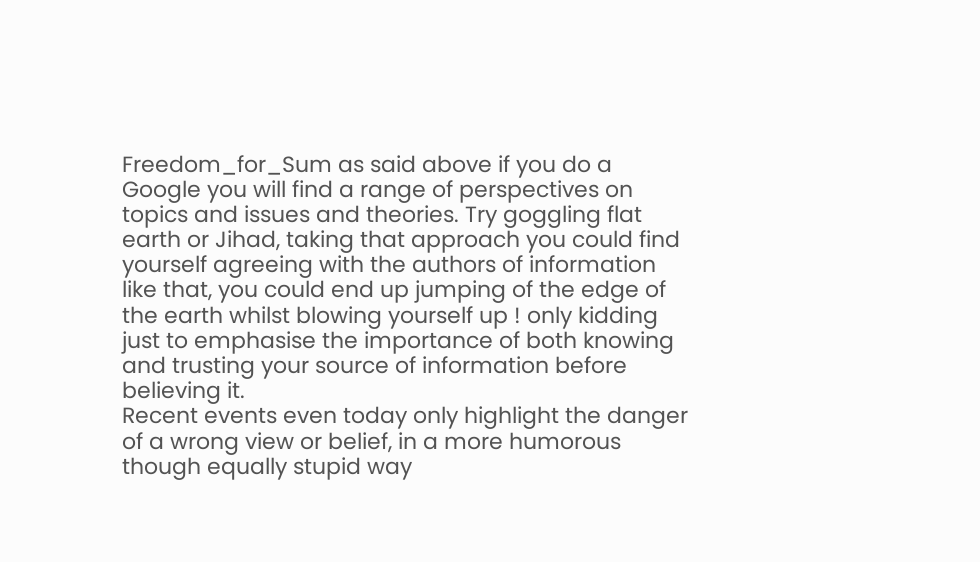Freedom_for_Sum as said above if you do a Google you will find a range of perspectives on topics and issues and theories. Try goggling flat earth or Jihad, taking that approach you could find yourself agreeing with the authors of information like that, you could end up jumping of the edge of the earth whilst blowing yourself up ! only kidding just to emphasise the importance of both knowing and trusting your source of information before believing it.
Recent events even today only highlight the danger of a wrong view or belief, in a more humorous though equally stupid way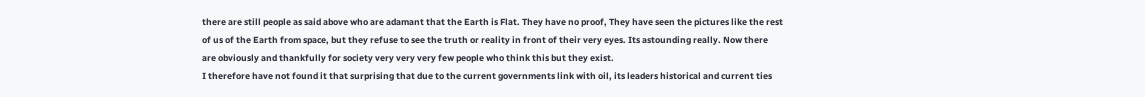there are still people as said above who are adamant that the Earth is Flat. They have no proof, They have seen the pictures like the rest of us of the Earth from space, but they refuse to see the truth or reality in front of their very eyes. Its astounding really. Now there are obviously and thankfully for society very very very few people who think this but they exist.
I therefore have not found it that surprising that due to the current governments link with oil, its leaders historical and current ties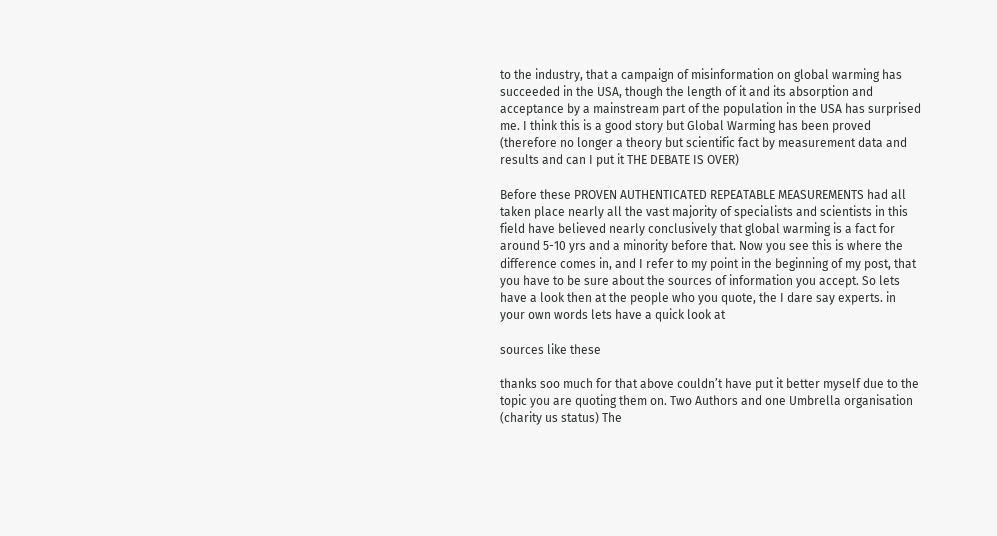to the industry, that a campaign of misinformation on global warming has succeeded in the USA, though the length of it and its absorption and acceptance by a mainstream part of the population in the USA has surprised me. I think this is a good story but Global Warming has been proved (therefore no longer a theory but scientific fact by measurement data and results and can I put it THE DEBATE IS OVER)

Before these PROVEN AUTHENTICATED REPEATABLE MEASUREMENTS had all taken place nearly all the vast majority of specialists and scientists in this field have believed nearly conclusively that global warming is a fact for around 5-10 yrs and a minority before that. Now you see this is where the difference comes in, and I refer to my point in the beginning of my post, that you have to be sure about the sources of information you accept. So lets have a look then at the people who you quote, the I dare say experts. in your own words lets have a quick look at

sources like these

thanks soo much for that above couldn’t have put it better myself due to the topic you are quoting them on. Two Authors and one Umbrella organisation (charity us status) The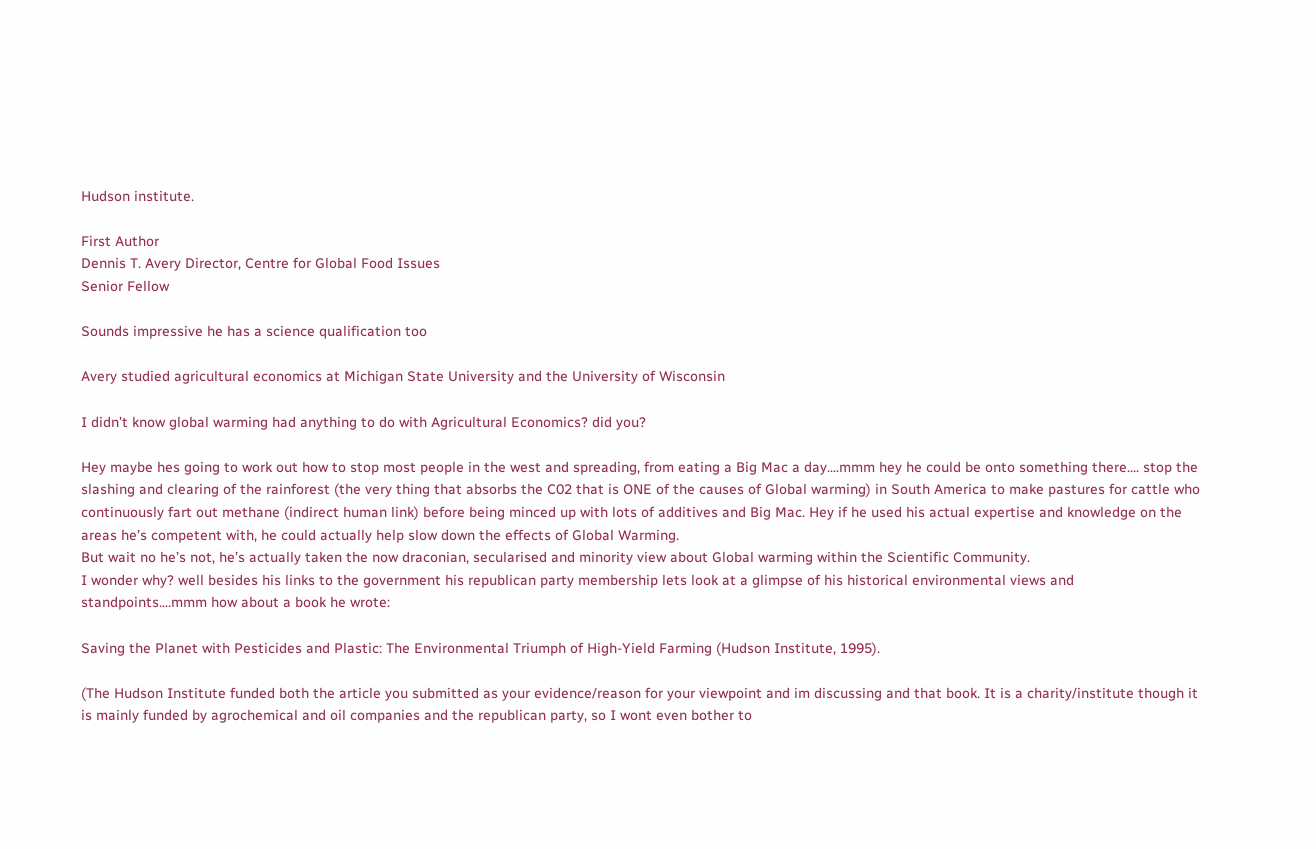Hudson institute.

First Author
Dennis T. Avery Director, Centre for Global Food Issues
Senior Fellow

Sounds impressive he has a science qualification too

Avery studied agricultural economics at Michigan State University and the University of Wisconsin

I didn’t know global warming had anything to do with Agricultural Economics? did you?

Hey maybe hes going to work out how to stop most people in the west and spreading, from eating a Big Mac a day....mmm hey he could be onto something there.... stop the slashing and clearing of the rainforest (the very thing that absorbs the C02 that is ONE of the causes of Global warming) in South America to make pastures for cattle who continuously fart out methane (indirect human link) before being minced up with lots of additives and Big Mac. Hey if he used his actual expertise and knowledge on the areas he’s competent with, he could actually help slow down the effects of Global Warming.
But wait no he’s not, he’s actually taken the now draconian, secularised and minority view about Global warming within the Scientific Community.
I wonder why? well besides his links to the government his republican party membership lets look at a glimpse of his historical environmental views and standpoints....mmm how about a book he wrote:

Saving the Planet with Pesticides and Plastic: The Environmental Triumph of High-Yield Farming (Hudson Institute, 1995).

(The Hudson Institute funded both the article you submitted as your evidence/reason for your viewpoint and im discussing and that book. It is a charity/institute though it is mainly funded by agrochemical and oil companies and the republican party, so I wont even bother to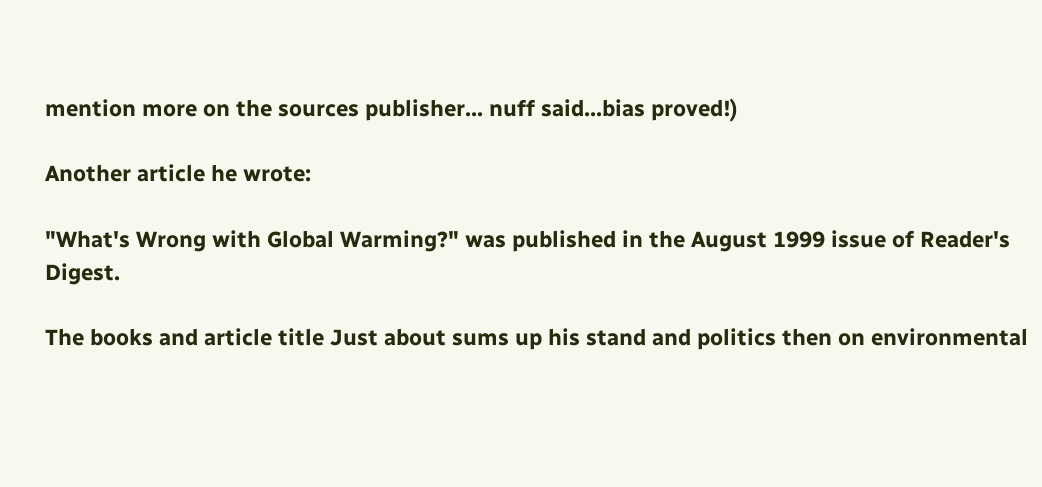mention more on the sources publisher... nuff said...bias proved!)

Another article he wrote:

"What's Wrong with Global Warming?" was published in the August 1999 issue of Reader's Digest.

The books and article title Just about sums up his stand and politics then on environmental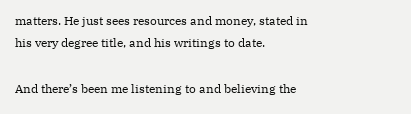matters. He just sees resources and money, stated in his very degree title, and his writings to date.

And there’s been me listening to and believing the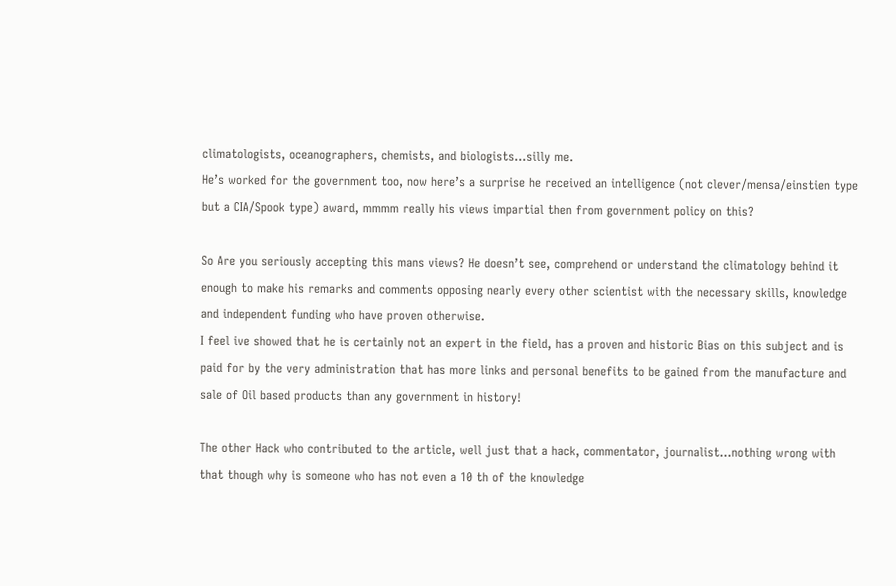climatologists, oceanographers, chemists, and biologists...silly me.
He’s worked for the government too, now here’s a surprise he received an intelligence (not clever/mensa/einstien type but a CIA/Spook type) award, mmmm really his views impartial then from government policy on this?

So Are you seriously accepting this mans views? He doesn’t see, comprehend or understand the climatology behind it enough to make his remarks and comments opposing nearly every other scientist with the necessary skills, knowledge and independent funding who have proven otherwise.
I feel ive showed that he is certainly not an expert in the field, has a proven and historic Bias on this subject and is paid for by the very administration that has more links and personal benefits to be gained from the manufacture and sale of Oil based products than any government in history!

The other Hack who contributed to the article, well just that a hack, commentator, journalist...nothing wrong with that though why is someone who has not even a 10 th of the knowledge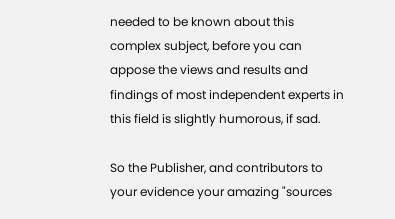needed to be known about this complex subject, before you can appose the views and results and findings of most independent experts in this field is slightly humorous, if sad.

So the Publisher, and contributors to your evidence your amazing "sources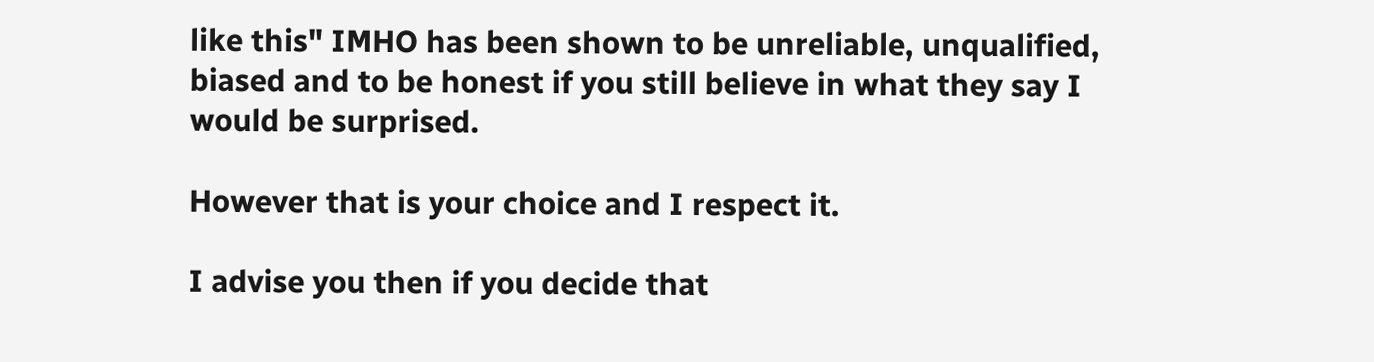like this" IMHO has been shown to be unreliable, unqualified, biased and to be honest if you still believe in what they say I would be surprised.

However that is your choice and I respect it.

I advise you then if you decide that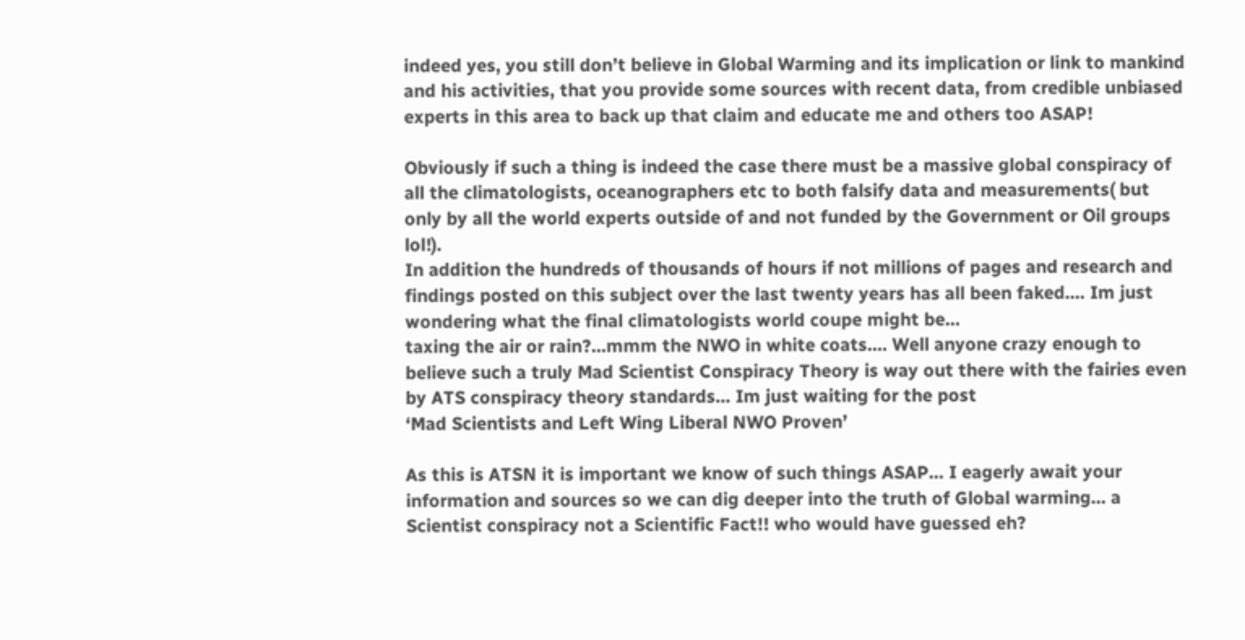indeed yes, you still don’t believe in Global Warming and its implication or link to mankind and his activities, that you provide some sources with recent data, from credible unbiased experts in this area to back up that claim and educate me and others too ASAP!

Obviously if such a thing is indeed the case there must be a massive global conspiracy of all the climatologists, oceanographers etc to both falsify data and measurements( but only by all the world experts outside of and not funded by the Government or Oil groups lol!).
In addition the hundreds of thousands of hours if not millions of pages and research and findings posted on this subject over the last twenty years has all been faked.... Im just wondering what the final climatologists world coupe might be...
taxing the air or rain?...mmm the NWO in white coats…. Well anyone crazy enough to believe such a truly Mad Scientist Conspiracy Theory is way out there with the fairies even by ATS conspiracy theory standards… Im just waiting for the post
‘Mad Scientists and Left Wing Liberal NWO Proven’

As this is ATSN it is important we know of such things ASAP... I eagerly await your information and sources so we can dig deeper into the truth of Global warming... a Scientist conspiracy not a Scientific Fact!! who would have guessed eh?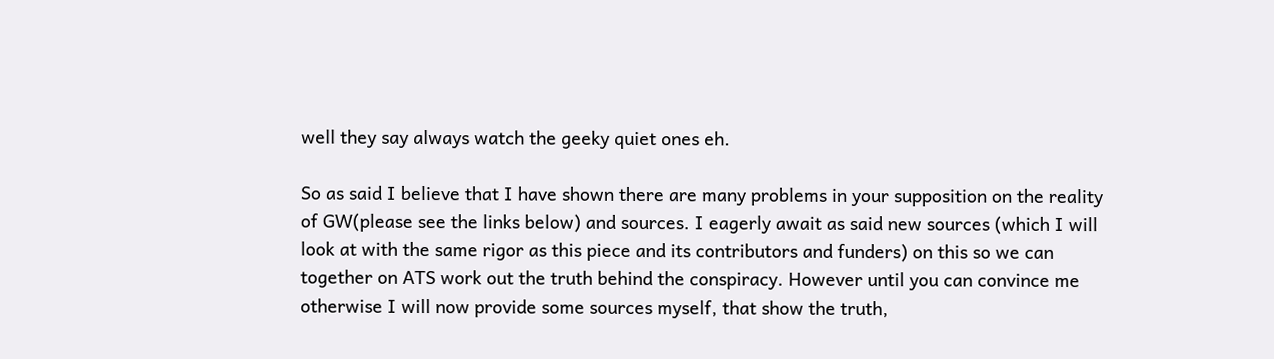well they say always watch the geeky quiet ones eh.

So as said I believe that I have shown there are many problems in your supposition on the reality of GW(please see the links below) and sources. I eagerly await as said new sources (which I will look at with the same rigor as this piece and its contributors and funders) on this so we can together on ATS work out the truth behind the conspiracy. However until you can convince me otherwise I will now provide some sources myself, that show the truth,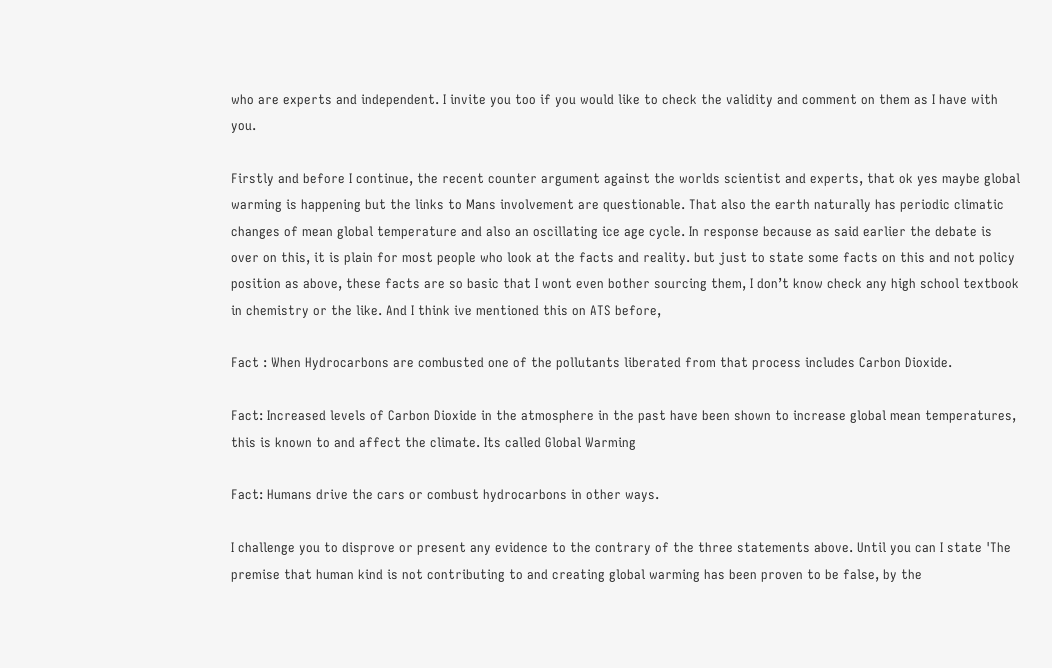who are experts and independent. I invite you too if you would like to check the validity and comment on them as I have with you.

Firstly and before I continue, the recent counter argument against the worlds scientist and experts, that ok yes maybe global warming is happening but the links to Mans involvement are questionable. That also the earth naturally has periodic climatic changes of mean global temperature and also an oscillating ice age cycle. In response because as said earlier the debate is over on this, it is plain for most people who look at the facts and reality. but just to state some facts on this and not policy position as above, these facts are so basic that I wont even bother sourcing them, I don’t know check any high school textbook in chemistry or the like. And I think ive mentioned this on ATS before,

Fact : When Hydrocarbons are combusted one of the pollutants liberated from that process includes Carbon Dioxide.

Fact: Increased levels of Carbon Dioxide in the atmosphere in the past have been shown to increase global mean temperatures, this is known to and affect the climate. Its called Global Warming

Fact: Humans drive the cars or combust hydrocarbons in other ways.

I challenge you to disprove or present any evidence to the contrary of the three statements above. Until you can I state 'The premise that human kind is not contributing to and creating global warming has been proven to be false, by the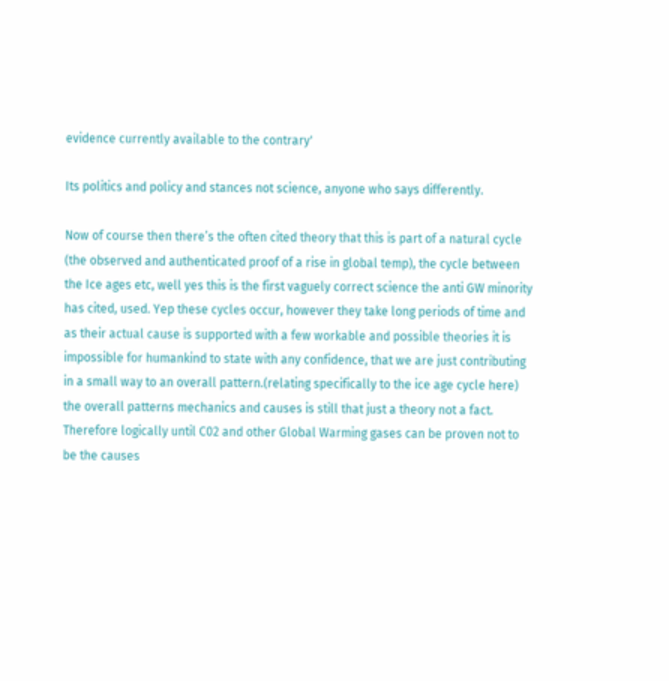evidence currently available to the contrary'

Its politics and policy and stances not science, anyone who says differently.

Now of course then there’s the often cited theory that this is part of a natural cycle (the observed and authenticated proof of a rise in global temp), the cycle between the Ice ages etc, well yes this is the first vaguely correct science the anti GW minority has cited, used. Yep these cycles occur, however they take long periods of time and as their actual cause is supported with a few workable and possible theories it is impossible for humankind to state with any confidence, that we are just contributing in a small way to an overall pattern.(relating specifically to the ice age cycle here) the overall patterns mechanics and causes is still that just a theory not a fact.
Therefore logically until C02 and other Global Warming gases can be proven not to be the causes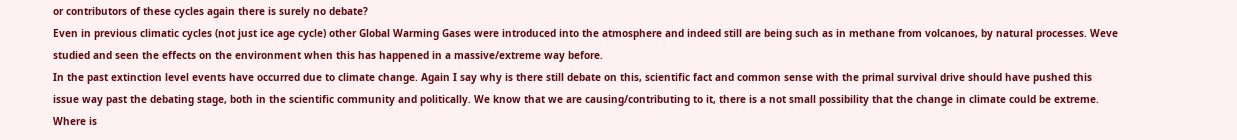or contributors of these cycles again there is surely no debate?
Even in previous climatic cycles (not just ice age cycle) other Global Warming Gases were introduced into the atmosphere and indeed still are being such as in methane from volcanoes, by natural processes. Weve studied and seen the effects on the environment when this has happened in a massive/extreme way before.
In the past extinction level events have occurred due to climate change. Again I say why is there still debate on this, scientific fact and common sense with the primal survival drive should have pushed this issue way past the debating stage, both in the scientific community and politically. We know that we are causing/contributing to it, there is a not small possibility that the change in climate could be extreme. Where is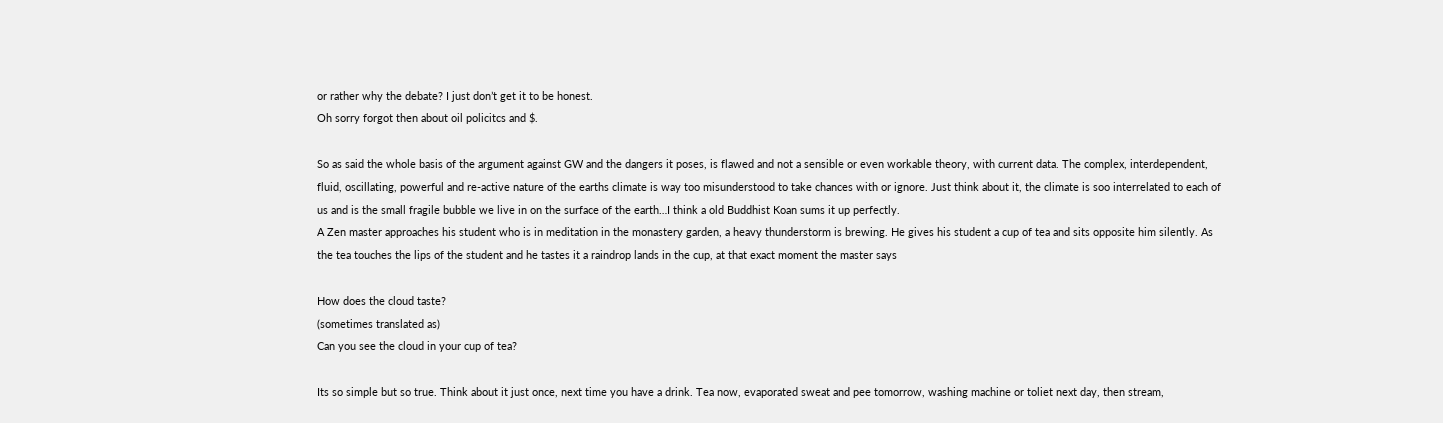or rather why the debate? I just don’t get it to be honest.
Oh sorry forgot then about oil policitcs and $.

So as said the whole basis of the argument against GW and the dangers it poses, is flawed and not a sensible or even workable theory, with current data. The complex, interdependent, fluid, oscillating, powerful and re-active nature of the earths climate is way too misunderstood to take chances with or ignore. Just think about it, the climate is soo interrelated to each of us and is the small fragile bubble we live in on the surface of the earth…I think a old Buddhist Koan sums it up perfectly.
A Zen master approaches his student who is in meditation in the monastery garden, a heavy thunderstorm is brewing. He gives his student a cup of tea and sits opposite him silently. As the tea touches the lips of the student and he tastes it a raindrop lands in the cup, at that exact moment the master says

How does the cloud taste?
(sometimes translated as)
Can you see the cloud in your cup of tea?

Its so simple but so true. Think about it just once, next time you have a drink. Tea now, evaporated sweat and pee tomorrow, washing machine or toliet next day, then stream,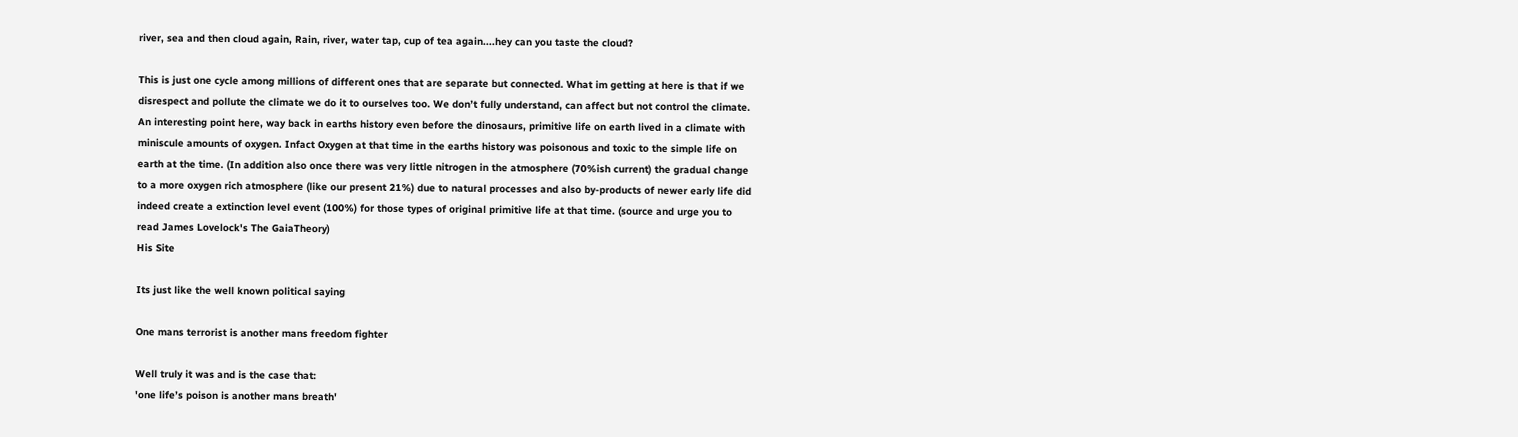river, sea and then cloud again, Rain, river, water tap, cup of tea again....hey can you taste the cloud?

This is just one cycle among millions of different ones that are separate but connected. What im getting at here is that if we disrespect and pollute the climate we do it to ourselves too. We don’t fully understand, can affect but not control the climate. An interesting point here, way back in earths history even before the dinosaurs, primitive life on earth lived in a climate with miniscule amounts of oxygen. Infact Oxygen at that time in the earths history was poisonous and toxic to the simple life on earth at the time. (In addition also once there was very little nitrogen in the atmosphere (70%ish current) the gradual change to a more oxygen rich atmosphere (like our present 21%) due to natural processes and also by-products of newer early life did indeed create a extinction level event (100%) for those types of original primitive life at that time. (source and urge you to read James Lovelock's The GaiaTheory)
His Site

Its just like the well known political saying

One mans terrorist is another mans freedom fighter

Well truly it was and is the case that:
'one life’s poison is another mans breath'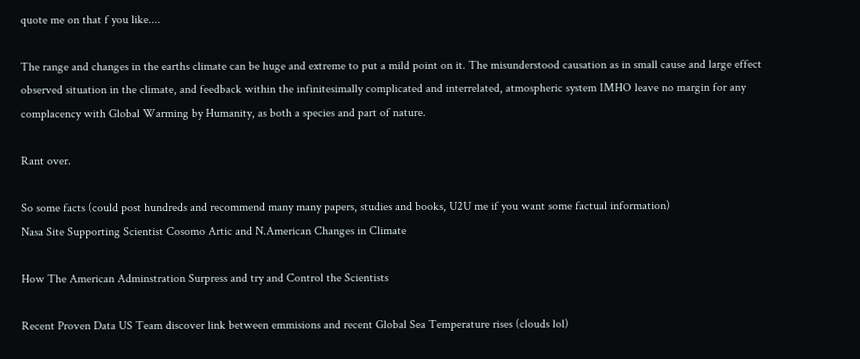quote me on that f you like....

The range and changes in the earths climate can be huge and extreme to put a mild point on it. The misunderstood causation as in small cause and large effect observed situation in the climate, and feedback within the infinitesimally complicated and interrelated, atmospheric system IMHO leave no margin for any complacency with Global Warming by Humanity, as both a species and part of nature.

Rant over.

So some facts (could post hundreds and recommend many many papers, studies and books, U2U me if you want some factual information)
Nasa Site Supporting Scientist Cosomo Artic and N.American Changes in Climate

How The American Adminstration Surpress and try and Control the Scientists

Recent Proven Data US Team discover link between emmisions and recent Global Sea Temperature rises (clouds lol)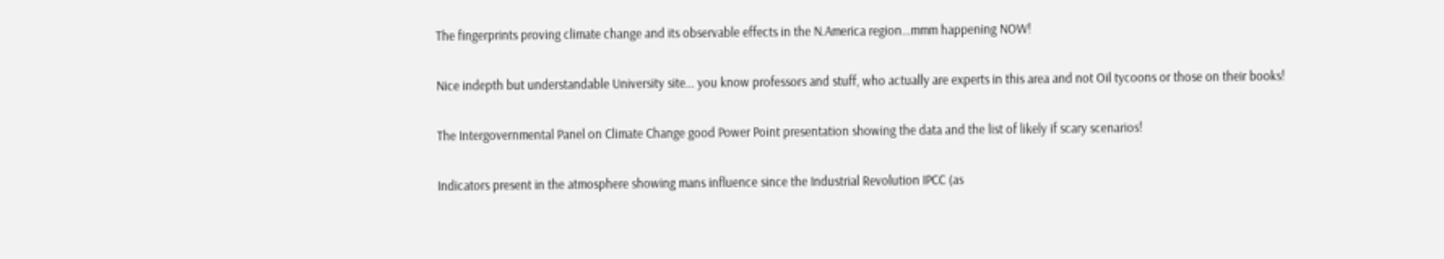The fingerprints proving climate change and its observable effects in the N.America region...mmm happening NOW!

Nice indepth but understandable University site... you know professors and stuff, who actually are experts in this area and not Oil tycoons or those on their books!

The Intergovernmental Panel on Climate Change good Power Point presentation showing the data and the list of likely if scary scenarios!

Indicators present in the atmosphere showing mans influence since the Industrial Revolution IPCC (as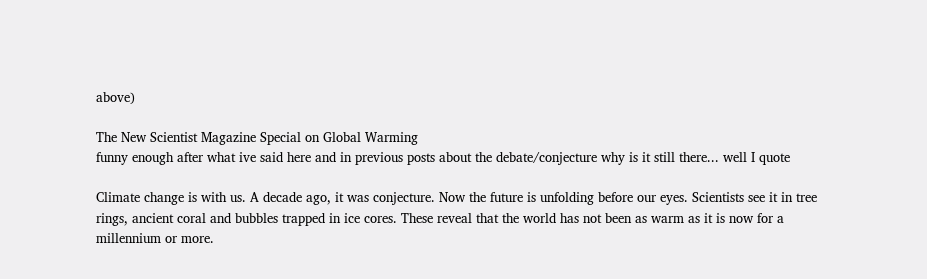above)

The New Scientist Magazine Special on Global Warming
funny enough after what ive said here and in previous posts about the debate/conjecture why is it still there... well I quote

Climate change is with us. A decade ago, it was conjecture. Now the future is unfolding before our eyes. Scientists see it in tree rings, ancient coral and bubbles trapped in ice cores. These reveal that the world has not been as warm as it is now for a millennium or more.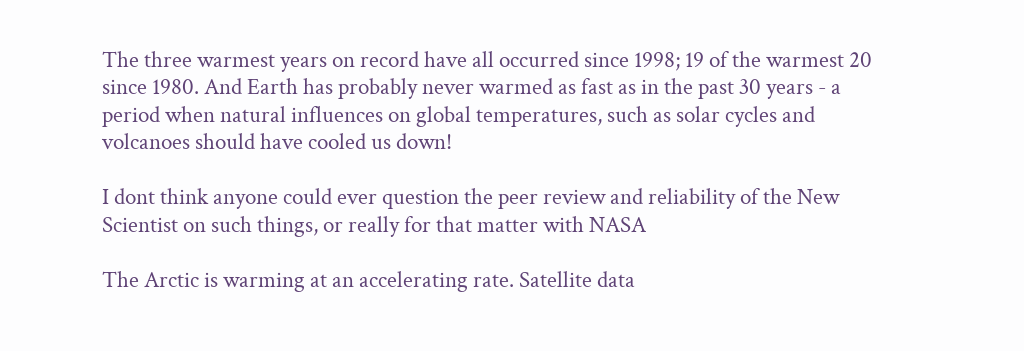The three warmest years on record have all occurred since 1998; 19 of the warmest 20 since 1980. And Earth has probably never warmed as fast as in the past 30 years - a period when natural influences on global temperatures, such as solar cycles and volcanoes should have cooled us down!

I dont think anyone could ever question the peer review and reliability of the New Scientist on such things, or really for that matter with NASA

The Arctic is warming at an accelerating rate. Satellite data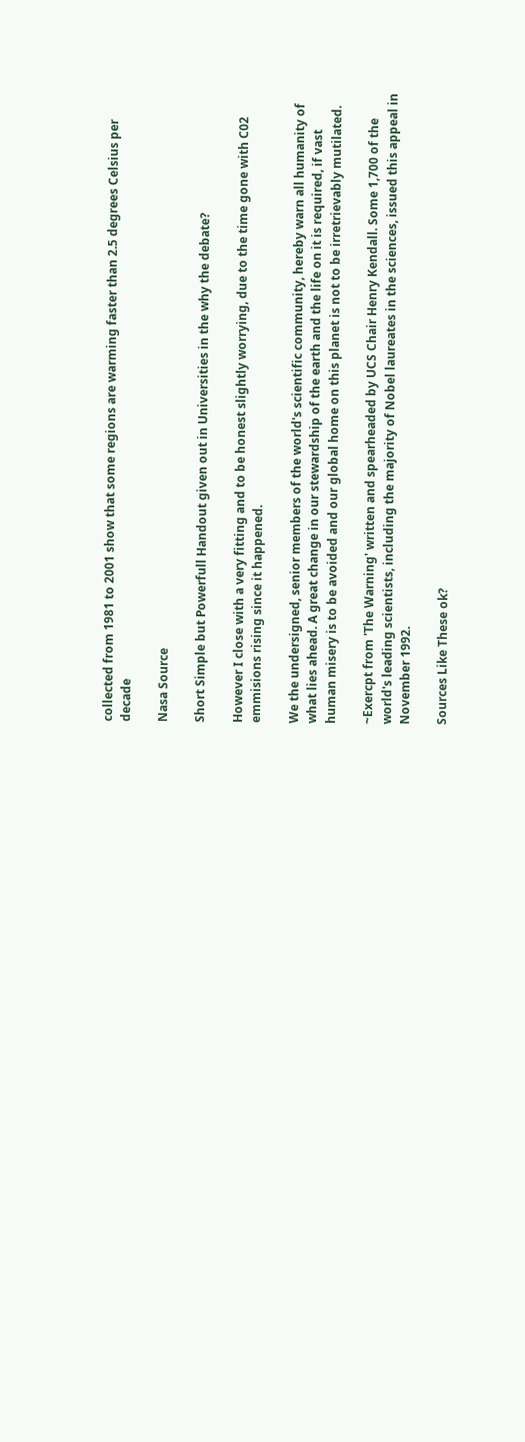collected from 1981 to 2001 show that some regions are warming faster than 2.5 degrees Celsius per decade

Nasa Source

Short Simple but Powerfull Handout given out in Universities in the why the debate?

However I close with a very fitting and to be honest slightly worrying, due to the time gone with C02 emmisions rising since it happened.

We the undersigned, senior members of the world's scientific community, hereby warn all humanity of what lies ahead. A great change in our stewardship of the earth and the life on it is required, if vast human misery is to be avoided and our global home on this planet is not to be irretrievably mutilated.

~Exercpt from 'The Warning' written and spearheaded by UCS Chair Henry Kendall. Some 1,700 of the world's leading scientists, including the majority of Nobel laureates in the sciences, issued this appeal in November 1992.

Sources Like These ok?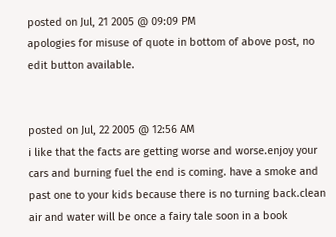posted on Jul, 21 2005 @ 09:09 PM
apologies for misuse of quote in bottom of above post, no edit button available.


posted on Jul, 22 2005 @ 12:56 AM
i like that the facts are getting worse and worse.enjoy your cars and burning fuel the end is coming. have a smoke and past one to your kids because there is no turning back.clean air and water will be once a fairy tale soon in a book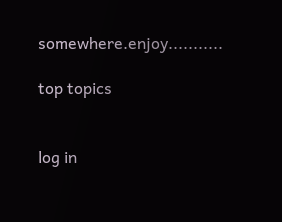somewhere.enjoy...........

top topics


log in